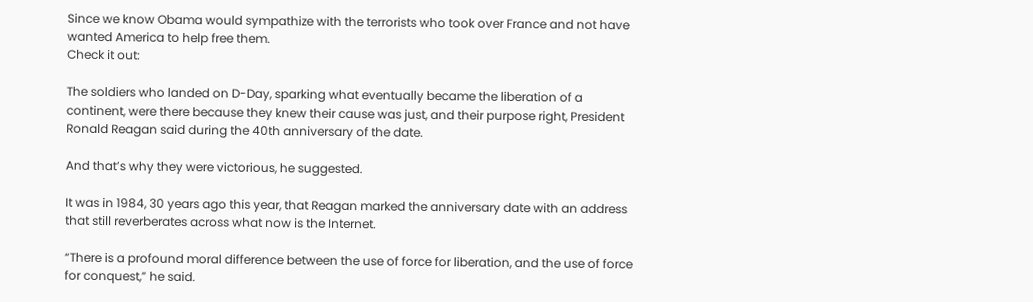Since we know Obama would sympathize with the terrorists who took over France and not have wanted America to help free them.
Check it out:

The soldiers who landed on D-Day, sparking what eventually became the liberation of a continent, were there because they knew their cause was just, and their purpose right, President Ronald Reagan said during the 40th anniversary of the date.

And that’s why they were victorious, he suggested.

It was in 1984, 30 years ago this year, that Reagan marked the anniversary date with an address that still reverberates across what now is the Internet.

“There is a profound moral difference between the use of force for liberation, and the use of force for conquest,” he said.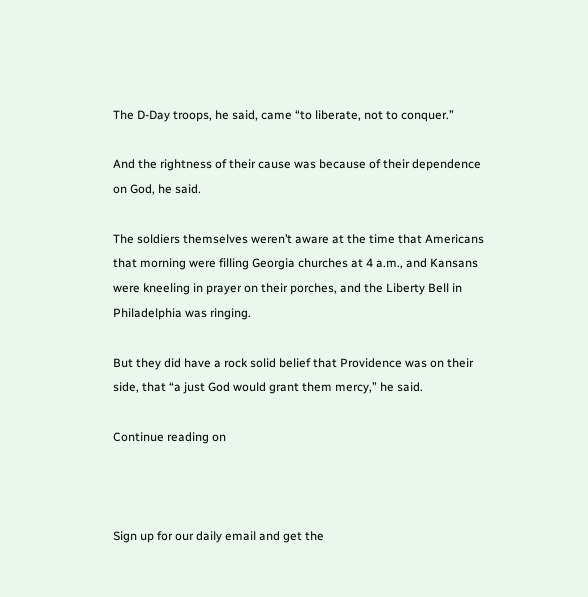The D-Day troops, he said, came “to liberate, not to conquer.”

And the rightness of their cause was because of their dependence on God, he said.

The soldiers themselves weren’t aware at the time that Americans that morning were filling Georgia churches at 4 a.m., and Kansans were kneeling in prayer on their porches, and the Liberty Bell in Philadelphia was ringing.

But they did have a rock solid belief that Providence was on their side, that “a just God would grant them mercy,” he said.

Continue reading on



Sign up for our daily email and get the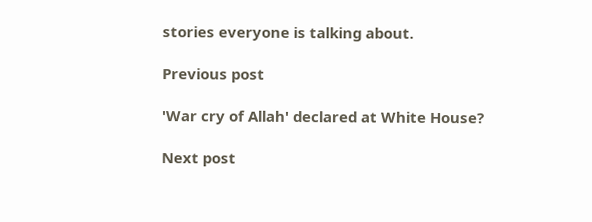stories everyone is talking about.

Previous post

'War cry of Allah' declared at White House?

Next post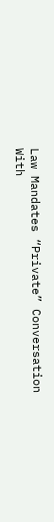Law Mandates “Private” Conversation With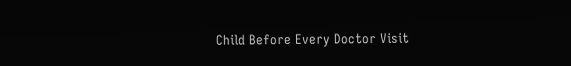Child Before Every Doctor Visit